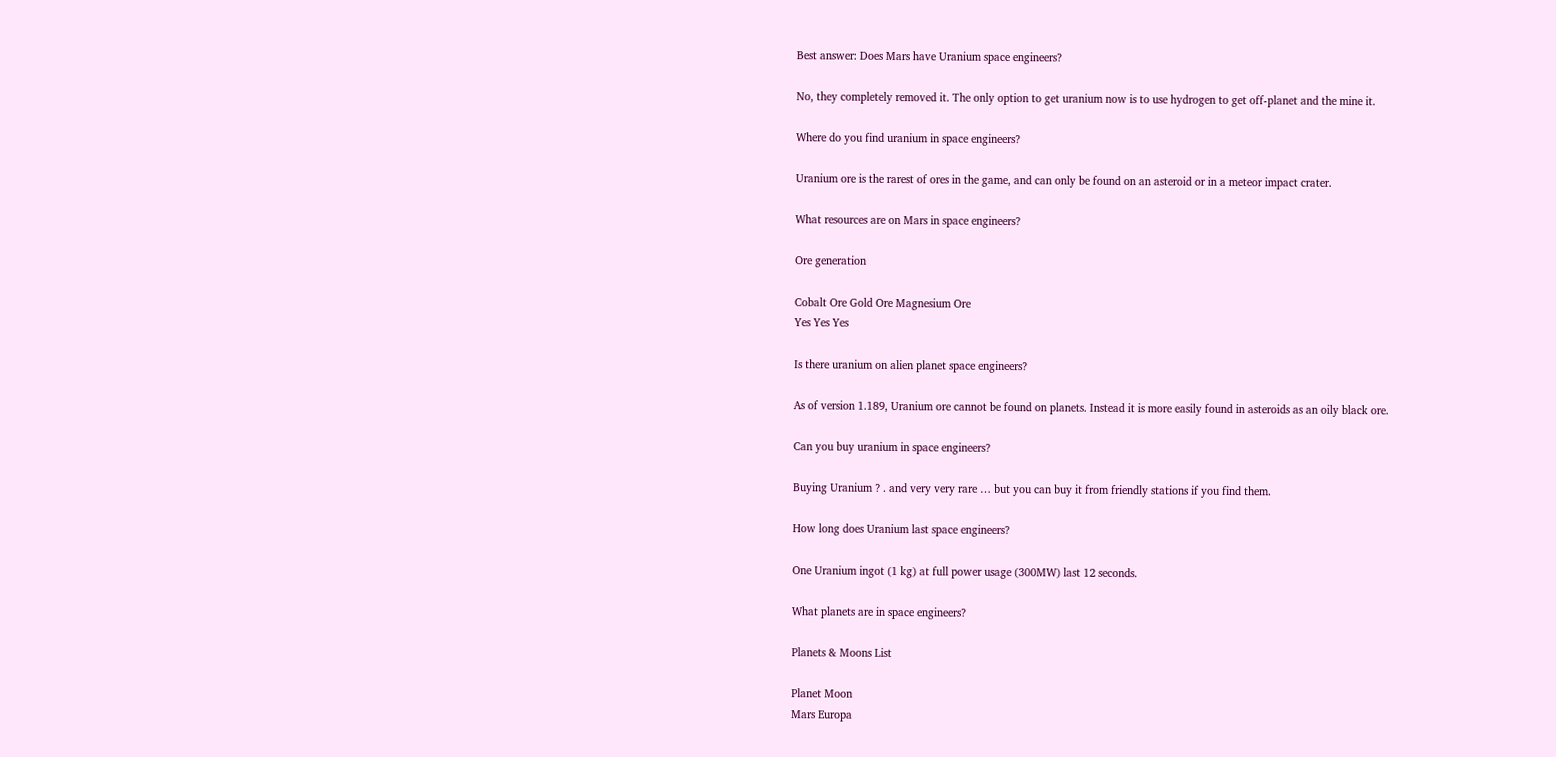Best answer: Does Mars have Uranium space engineers?

No, they completely removed it. The only option to get uranium now is to use hydrogen to get off-planet and the mine it.

Where do you find uranium in space engineers?

Uranium ore is the rarest of ores in the game, and can only be found on an asteroid or in a meteor impact crater.

What resources are on Mars in space engineers?

Ore generation

Cobalt Ore Gold Ore Magnesium Ore
Yes Yes Yes

Is there uranium on alien planet space engineers?

As of version 1.189, Uranium ore cannot be found on planets. Instead it is more easily found in asteroids as an oily black ore.

Can you buy uranium in space engineers?

Buying Uranium ? . and very very rare … but you can buy it from friendly stations if you find them.

How long does Uranium last space engineers?

One Uranium ingot (1 kg) at full power usage (300MW) last 12 seconds.

What planets are in space engineers?

Planets & Moons List

Planet Moon
Mars Europa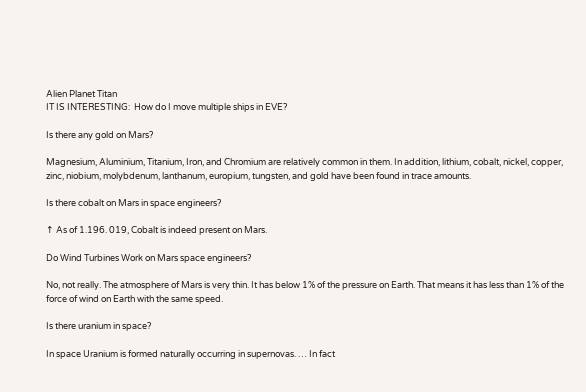Alien Planet Titan
IT IS INTERESTING:  How do I move multiple ships in EVE?

Is there any gold on Mars?

Magnesium, Aluminium, Titanium, Iron, and Chromium are relatively common in them. In addition, lithium, cobalt, nickel, copper, zinc, niobium, molybdenum, lanthanum, europium, tungsten, and gold have been found in trace amounts.

Is there cobalt on Mars in space engineers?

↑ As of 1.196. 019, Cobalt is indeed present on Mars.

Do Wind Turbines Work on Mars space engineers?

No, not really. The atmosphere of Mars is very thin. It has below 1% of the pressure on Earth. That means it has less than 1% of the force of wind on Earth with the same speed.

Is there uranium in space?

In space Uranium is formed naturally occurring in supernovas. … In fact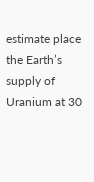estimate place the Earth’s supply of Uranium at 30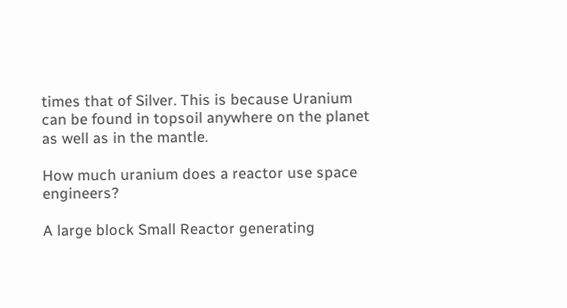times that of Silver. This is because Uranium can be found in topsoil anywhere on the planet as well as in the mantle.

How much uranium does a reactor use space engineers?

A large block Small Reactor generating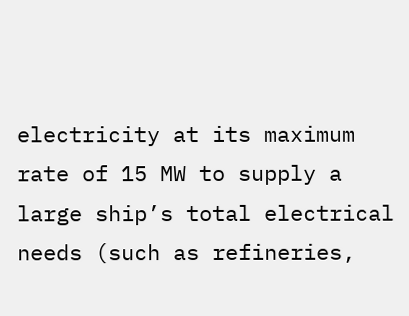electricity at its maximum rate of 15 MW to supply a large ship’s total electrical needs (such as refineries,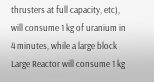thrusters at full capacity, etc), will consume 1 kg of uranium in 4 minutes, while a large block Large Reactor will consume 1 kg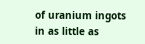of uranium ingots in as little as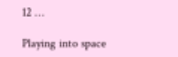12 …

Playing into space